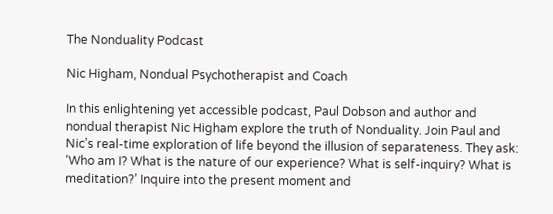The Nonduality Podcast

Nic Higham, Nondual Psychotherapist and Coach

In this enlightening yet accessible podcast, Paul Dobson and author and nondual therapist Nic Higham explore the truth of Nonduality. Join Paul and Nic’s real-time exploration of life beyond the illusion of separateness. They ask: ‘Who am I? What is the nature of our experience? What is self-inquiry? What is meditation?’ Inquire into the present moment and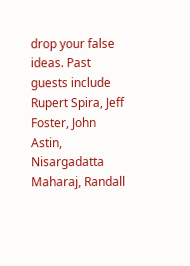drop your false ideas. Past guests include Rupert Spira, Jeff Foster, John Astin, Nisargadatta Maharaj, Randall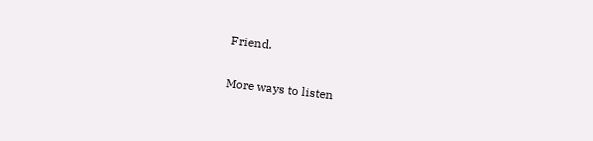Friend.

More ways to listen